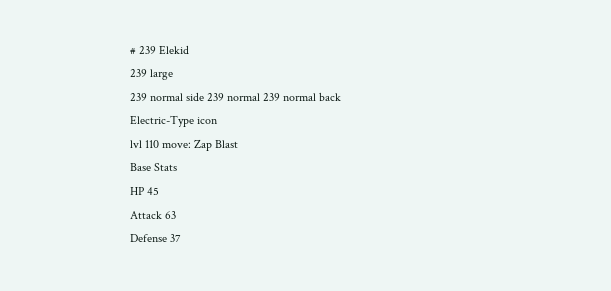# 239 Elekid
239 large
239 normal side 239 normal 239 normal back
Electric-Type icon
lvl 110 move: Zap Blast
Base Stats
HP 45
Attack 63
Defense 37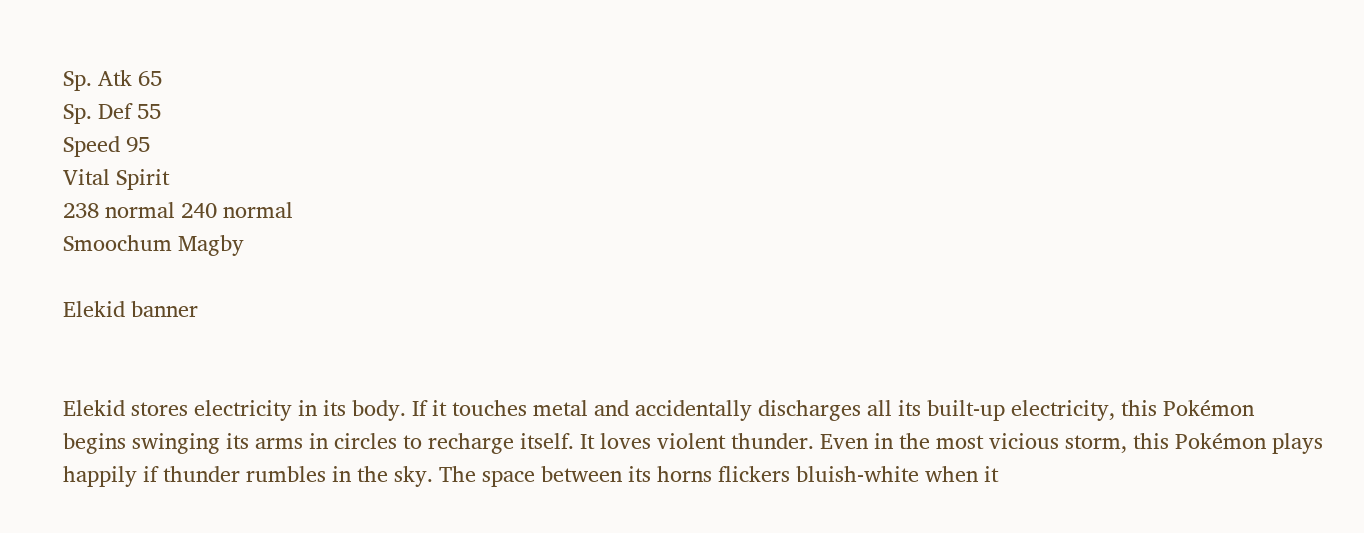Sp. Atk 65
Sp. Def 55
Speed 95
Vital Spirit
238 normal 240 normal
Smoochum Magby

Elekid banner


Elekid stores electricity in its body. If it touches metal and accidentally discharges all its built-up electricity, this Pokémon  begins swinging its arms in circles to recharge itself. It loves violent thunder. Even in the most vicious storm, this Pokémon plays happily if thunder rumbles in the sky. The space between its horns flickers bluish-white when it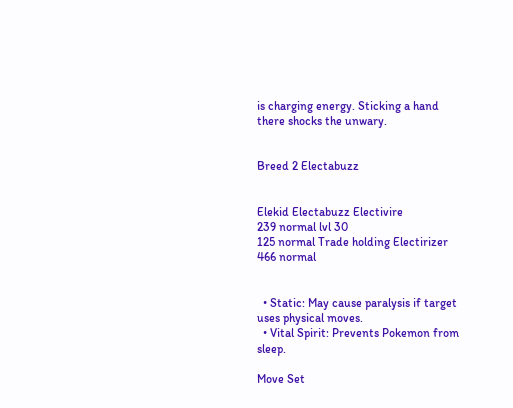is charging energy. Sticking a hand there shocks the unwary.


Breed 2 Electabuzz


Elekid Electabuzz Electivire
239 normal lvl 30
125 normal Trade holding Electirizer
466 normal


  • Static: May cause paralysis if target uses physical moves.
  • Vital Spirit: Prevents Pokemon from sleep.

Move Set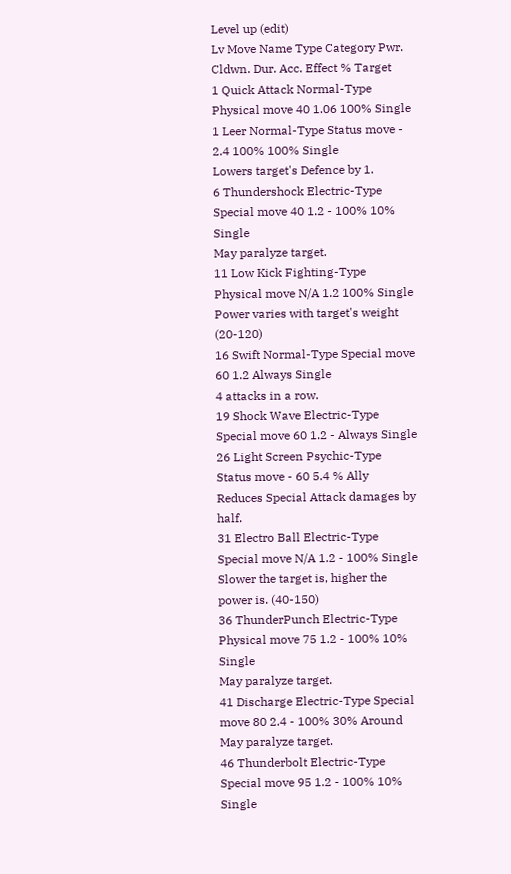Level up (edit)
Lv Move Name Type Category Pwr. Cldwn. Dur. Acc. Effect % Target
1 Quick Attack Normal-Type Physical move 40 1.06 100% Single
1 Leer Normal-Type Status move - 2.4 100% 100% Single
Lowers target's Defence by 1.
6 Thundershock Electric-Type Special move 40 1.2 - 100% 10% Single
May paralyze target.
11 Low Kick Fighting-Type Physical move N/A 1.2 100% Single
Power varies with target's weight (20-120)
16 Swift Normal-Type Special move 60 1.2 Always Single
4 attacks in a row.
19 Shock Wave Electric-Type Special move 60 1.2 - Always Single
26 Light Screen Psychic-Type Status move - 60 5.4 % Ally
Reduces Special Attack damages by half.
31 Electro Ball Electric-Type Special move N/A 1.2 - 100% Single
Slower the target is, higher the power is. (40-150)
36 ThunderPunch Electric-Type Physical move 75 1.2 - 100% 10% Single
May paralyze target.
41 Discharge Electric-Type Special move 80 2.4 - 100% 30% Around
May paralyze target.
46 Thunderbolt Electric-Type Special move 95 1.2 - 100% 10% Single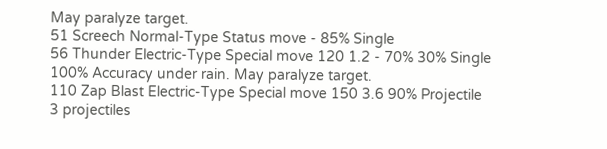May paralyze target.
51 Screech Normal-Type Status move - 85% Single
56 Thunder Electric-Type Special move 120 1.2 - 70% 30% Single
100% Accuracy under rain. May paralyze target.
110 Zap Blast Electric-Type Special move 150 3.6 90% Projectile
3 projectiles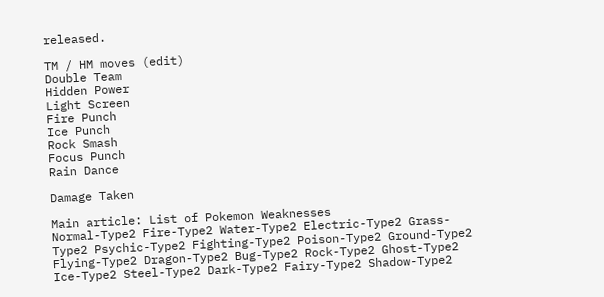released.

TM / HM moves (edit)
Double Team
Hidden Power
Light Screen
Fire Punch
Ice Punch
Rock Smash
Focus Punch
Rain Dance

Damage Taken

Main article: List of Pokemon Weaknesses
Normal-Type2 Fire-Type2 Water-Type2 Electric-Type2 Grass-Type2 Psychic-Type2 Fighting-Type2 Poison-Type2 Ground-Type2 Flying-Type2 Dragon-Type2 Bug-Type2 Rock-Type2 Ghost-Type2 Ice-Type2 Steel-Type2 Dark-Type2 Fairy-Type2 Shadow-Type2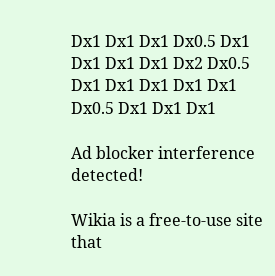Dx1 Dx1 Dx1 Dx0.5 Dx1 Dx1 Dx1 Dx1 Dx2 Dx0.5 Dx1 Dx1 Dx1 Dx1 Dx1 Dx0.5 Dx1 Dx1 Dx1

Ad blocker interference detected!

Wikia is a free-to-use site that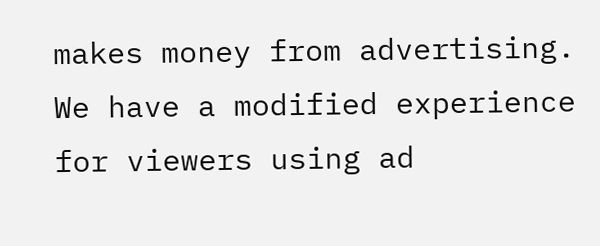makes money from advertising. We have a modified experience for viewers using ad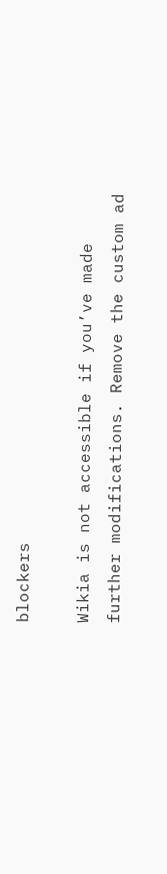blockers

Wikia is not accessible if you’ve made further modifications. Remove the custom ad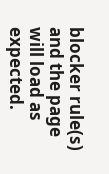blocker rule(s) and the page will load as expected.